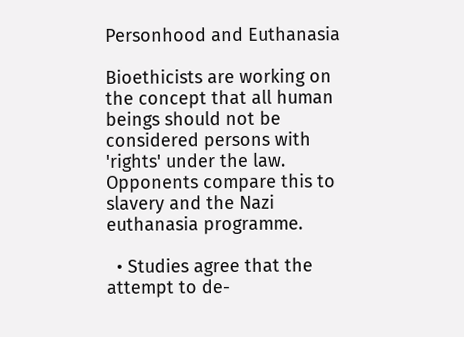Personhood and Euthanasia

Bioethicists are working on the concept that all human beings should not be considered persons with 'rights' under the law. Opponents compare this to slavery and the Nazi euthanasia programme.

  • Studies agree that the attempt to de-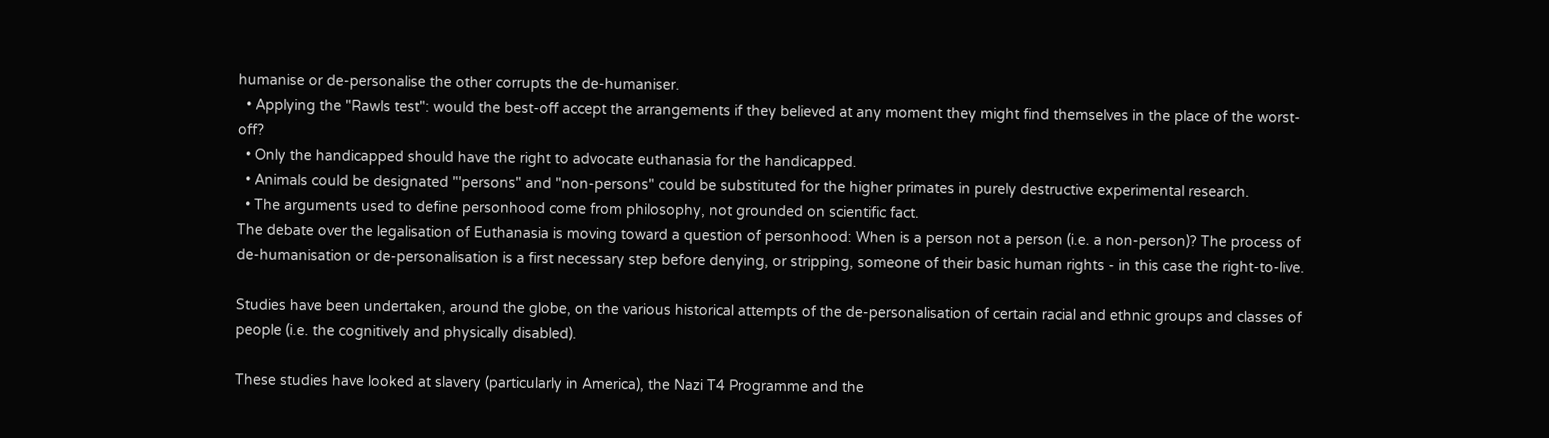humanise or de-personalise the other corrupts the de-humaniser.
  • Applying the "Rawls test": would the best-off accept the arrangements if they believed at any moment they might find themselves in the place of the worst-off?
  • Only the handicapped should have the right to advocate euthanasia for the handicapped.
  • Animals could be designated "'persons" and "non-persons" could be substituted for the higher primates in purely destructive experimental research.
  • The arguments used to define personhood come from philosophy, not grounded on scientific fact.
The debate over the legalisation of Euthanasia is moving toward a question of personhood: When is a person not a person (i.e. a non-person)? The process of de-humanisation or de-personalisation is a first necessary step before denying, or stripping, someone of their basic human rights - in this case the right-to-live.

Studies have been undertaken, around the globe, on the various historical attempts of the de-personalisation of certain racial and ethnic groups and classes of people (i.e. the cognitively and physically disabled).

These studies have looked at slavery (particularly in America), the Nazi T4 Programme and the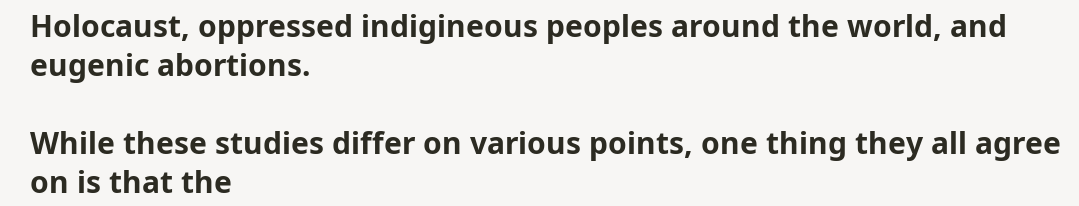Holocaust, oppressed indigineous peoples around the world, and eugenic abortions.

While these studies differ on various points, one thing they all agree on is that the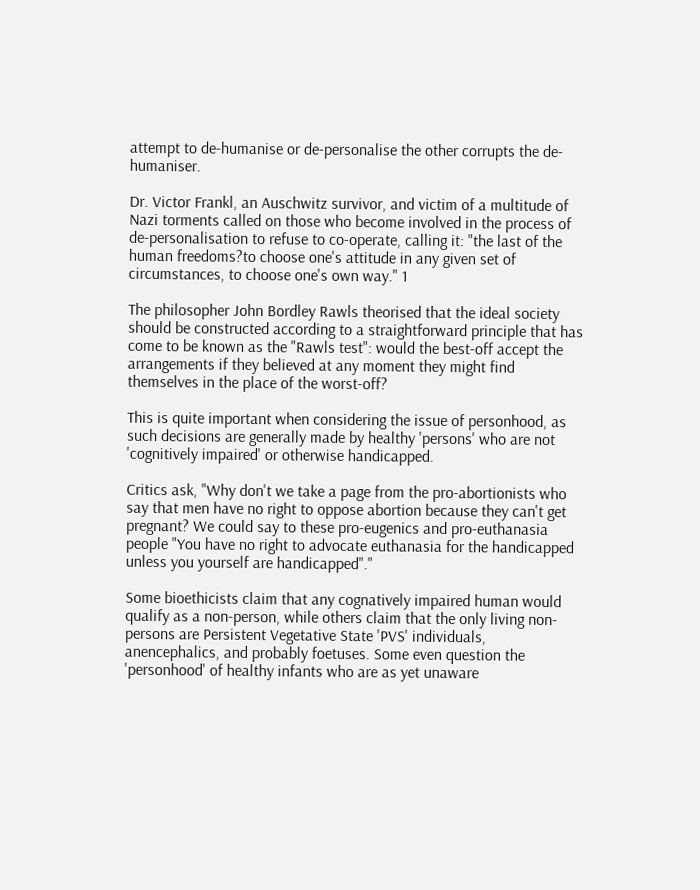attempt to de-humanise or de-personalise the other corrupts the de-humaniser.

Dr. Victor Frankl, an Auschwitz survivor, and victim of a multitude of Nazi torments called on those who become involved in the process of de-personalisation to refuse to co-operate, calling it: "the last of the human freedoms?to choose one's attitude in any given set of circumstances, to choose one's own way." 1

The philosopher John Bordley Rawls theorised that the ideal society should be constructed according to a straightforward principle that has come to be known as the "Rawls test": would the best-off accept the arrangements if they believed at any moment they might find themselves in the place of the worst-off?

This is quite important when considering the issue of personhood, as such decisions are generally made by healthy 'persons' who are not 'cognitively impaired' or otherwise handicapped.

Critics ask, "Why don't we take a page from the pro-abortionists who say that men have no right to oppose abortion because they can't get pregnant? We could say to these pro-eugenics and pro-euthanasia people "You have no right to advocate euthanasia for the handicapped unless you yourself are handicapped"."

Some bioethicists claim that any cognatively impaired human would qualify as a non-person, while others claim that the only living non-persons are Persistent Vegetative State 'PVS' individuals, anencephalics, and probably foetuses. Some even question the 'personhood' of healthy infants who are as yet unaware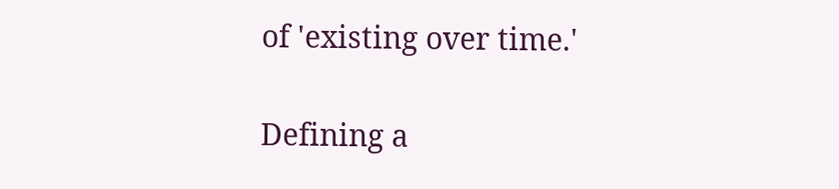of 'existing over time.'

Defining a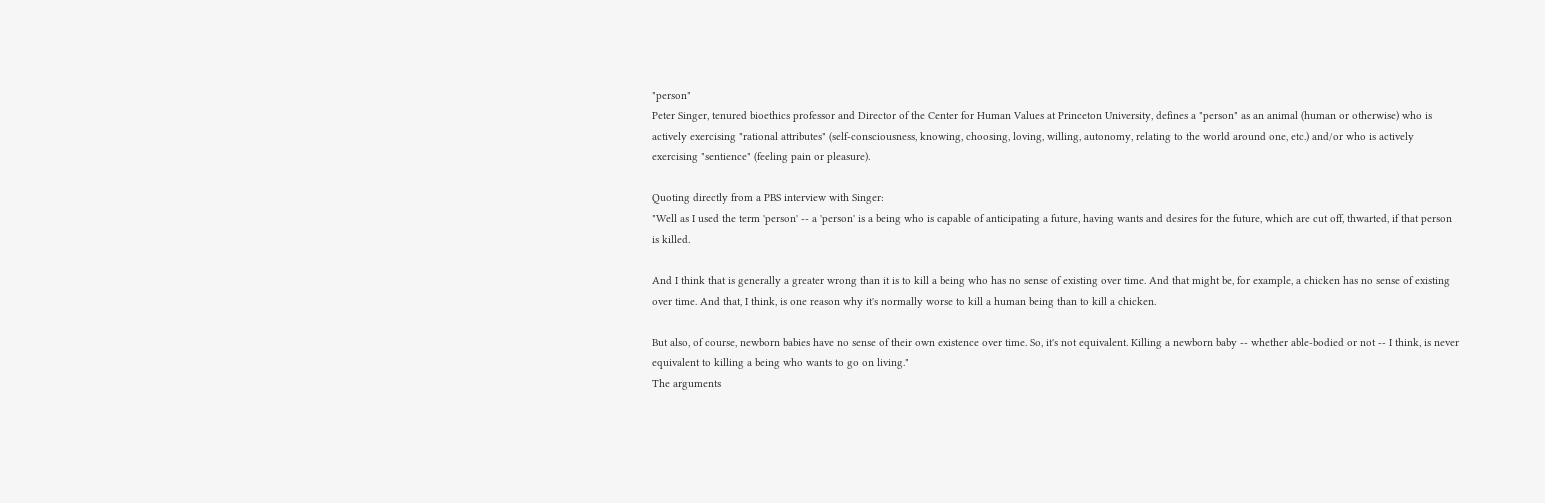"person"
Peter Singer, tenured bioethics professor and Director of the Center for Human Values at Princeton University, defines a "person" as an animal (human or otherwise) who is actively exercising "rational attributes" (self-consciousness, knowing, choosing, loving, willing, autonomy, relating to the world around one, etc.) and/or who is actively exercising "sentience" (feeling pain or pleasure).

Quoting directly from a PBS interview with Singer:
"Well as I used the term 'person' -- a 'person' is a being who is capable of anticipating a future, having wants and desires for the future, which are cut off, thwarted, if that person is killed.

And I think that is generally a greater wrong than it is to kill a being who has no sense of existing over time. And that might be, for example, a chicken has no sense of existing over time. And that, I think, is one reason why it's normally worse to kill a human being than to kill a chicken.

But also, of course, newborn babies have no sense of their own existence over time. So, it's not equivalent. Killing a newborn baby -- whether able-bodied or not -- I think, is never equivalent to killing a being who wants to go on living."
The arguments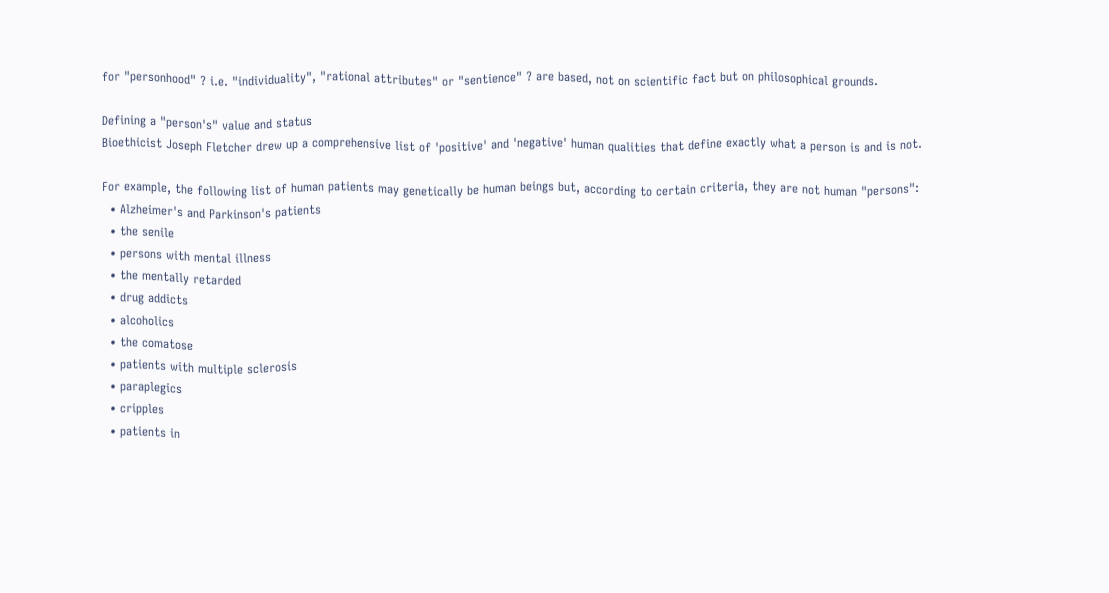for "personhood" ? i.e. "individuality", "rational attributes" or "sentience" ? are based, not on scientific fact but on philosophical grounds.

Defining a "person's" value and status
Bioethicist Joseph Fletcher drew up a comprehensive list of 'positive' and 'negative' human qualities that define exactly what a person is and is not.

For example, the following list of human patients may genetically be human beings but, according to certain criteria, they are not human "persons":
  • Alzheimer's and Parkinson's patients
  • the senile
  • persons with mental illness
  • the mentally retarded
  • drug addicts
  • alcoholics
  • the comatose
  • patients with multiple sclerosis
  • paraplegics
  • cripples
  • patients in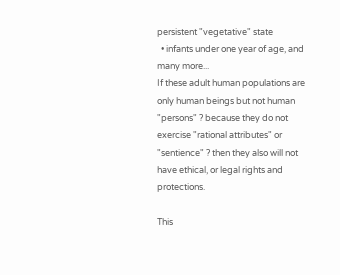persistent "vegetative" state
  • infants under one year of age, and many more...
If these adult human populations are only human beings but not human "persons" ? because they do not exercise "rational attributes" or "sentience" ? then they also will not have ethical, or legal rights and protections.

This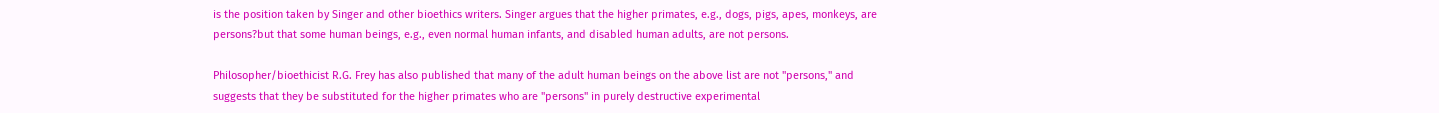is the position taken by Singer and other bioethics writers. Singer argues that the higher primates, e.g., dogs, pigs, apes, monkeys, are persons?but that some human beings, e.g., even normal human infants, and disabled human adults, are not persons.

Philosopher/bioethicist R.G. Frey has also published that many of the adult human beings on the above list are not "persons," and suggests that they be substituted for the higher primates who are "persons" in purely destructive experimental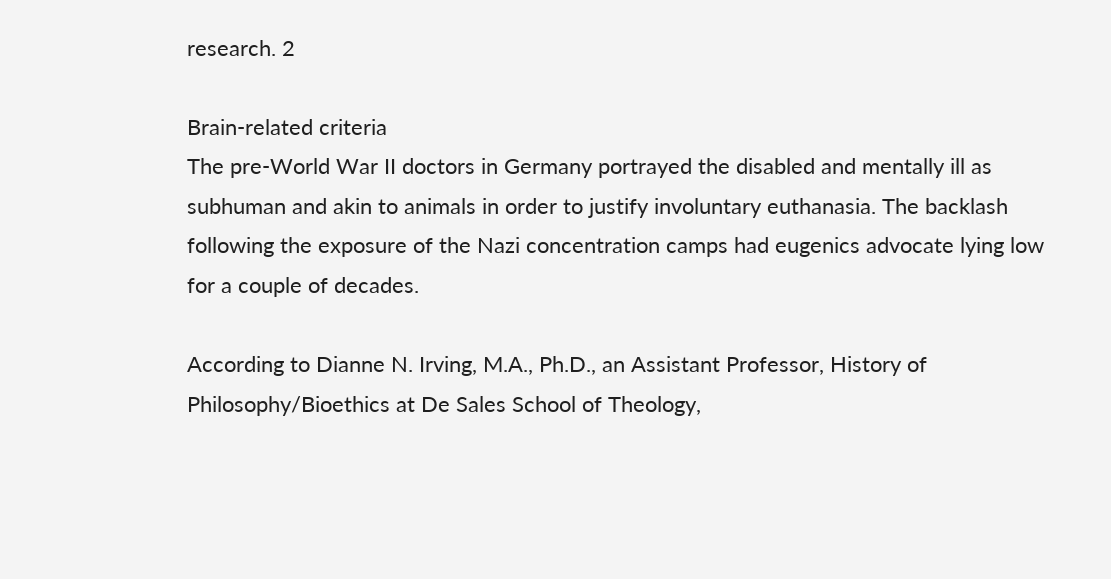research. 2

Brain-related criteria
The pre-World War II doctors in Germany portrayed the disabled and mentally ill as subhuman and akin to animals in order to justify involuntary euthanasia. The backlash following the exposure of the Nazi concentration camps had eugenics advocate lying low for a couple of decades.

According to Dianne N. Irving, M.A., Ph.D., an Assistant Professor, History of Philosophy/Bioethics at De Sales School of Theology,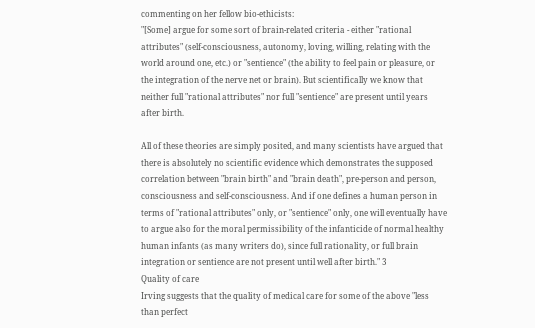commenting on her fellow bio-ethicists:
"[Some] argue for some sort of brain-related criteria - either "rational attributes" (self-consciousness, autonomy, loving, willing, relating with the world around one, etc.) or "sentience" (the ability to feel pain or pleasure, or the integration of the nerve net or brain). But scientifically we know that neither full "rational attributes" nor full "sentience" are present until years after birth.

All of these theories are simply posited, and many scientists have argued that there is absolutely no scientific evidence which demonstrates the supposed correlation between "brain birth" and "brain death", pre-person and person, consciousness and self-consciousness. And if one defines a human person in terms of "rational attributes" only, or "sentience" only, one will eventually have to argue also for the moral permissibility of the infanticide of normal healthy human infants (as many writers do), since full rationality, or full brain integration or sentience are not present until well after birth." 3
Quality of care
Irving suggests that the quality of medical care for some of the above "less than perfect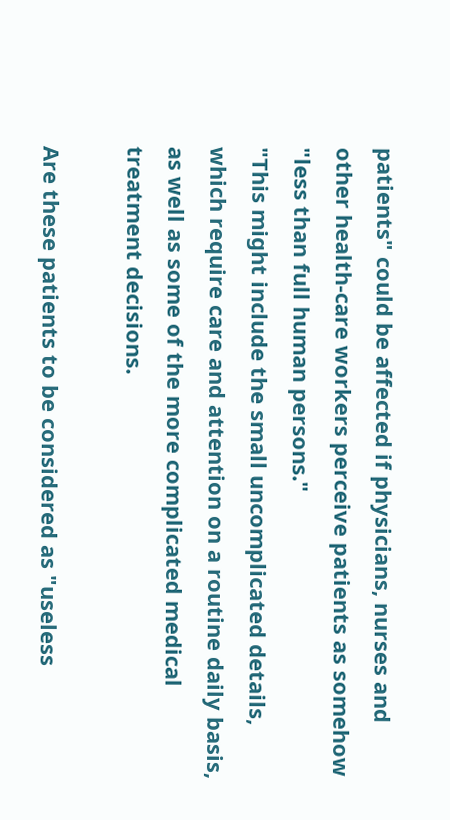patients" could be affected if physicians, nurses and other health-care workers perceive patients as somehow "less than full human persons."
"This might include the small uncomplicated details, which require care and attention on a routine daily basis, as well as some of the more complicated medical treatment decisions.

Are these patients to be considered as "useless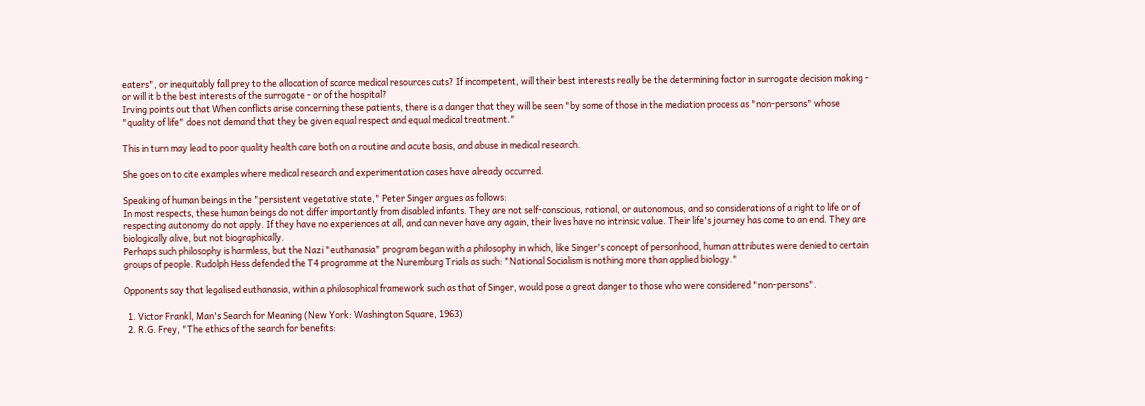eaters", or inequitably fall prey to the allocation of scarce medical resources cuts? If incompetent, will their best interests really be the determining factor in surrogate decision making - or will it b the best interests of the surrogate - or of the hospital?
Irving points out that When conflicts arise concerning these patients, there is a danger that they will be seen "by some of those in the mediation process as "non-persons" whose "quality of life" does not demand that they be given equal respect and equal medical treatment."

This in turn may lead to poor quality health care both on a routine and acute basis, and abuse in medical research.

She goes on to cite examples where medical research and experimentation cases have already occurred.

Speaking of human beings in the "persistent vegetative state," Peter Singer argues as follows:
In most respects, these human beings do not differ importantly from disabled infants. They are not self-conscious, rational, or autonomous, and so considerations of a right to life or of respecting autonomy do not apply. If they have no experiences at all, and can never have any again, their lives have no intrinsic value. Their life's journey has come to an end. They are biologically alive, but not biographically.
Perhaps such philosophy is harmless, but the Nazi "euthanasia" program began with a philosophy in which, like Singer's concept of personhood, human attributes were denied to certain groups of people. Rudolph Hess defended the T4 programme at the Nuremburg Trials as such: "National Socialism is nothing more than applied biology."

Opponents say that legalised euthanasia, within a philosophical framework such as that of Singer, would pose a great danger to those who were considered "non-persons".

  1. Victor Frankl, Man's Search for Meaning (New York: Washington Square, 1963)
  2. R.G. Frey, "The ethics of the search for benefits: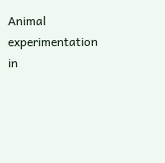Animal experimentation in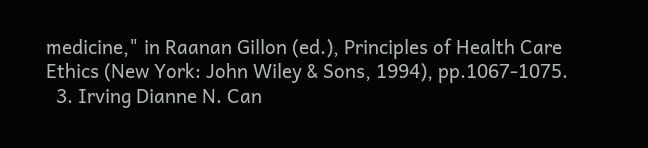medicine," in Raanan Gillon (ed.), Principles of Health Care Ethics (New York: John Wiley & Sons, 1994), pp.1067-1075.
  3. Irving Dianne N. Can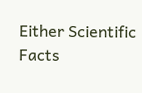Either Scientific Facts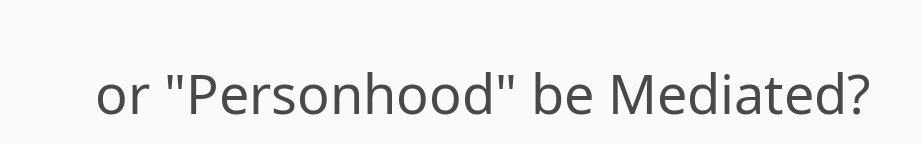or "Personhood" be Mediated?